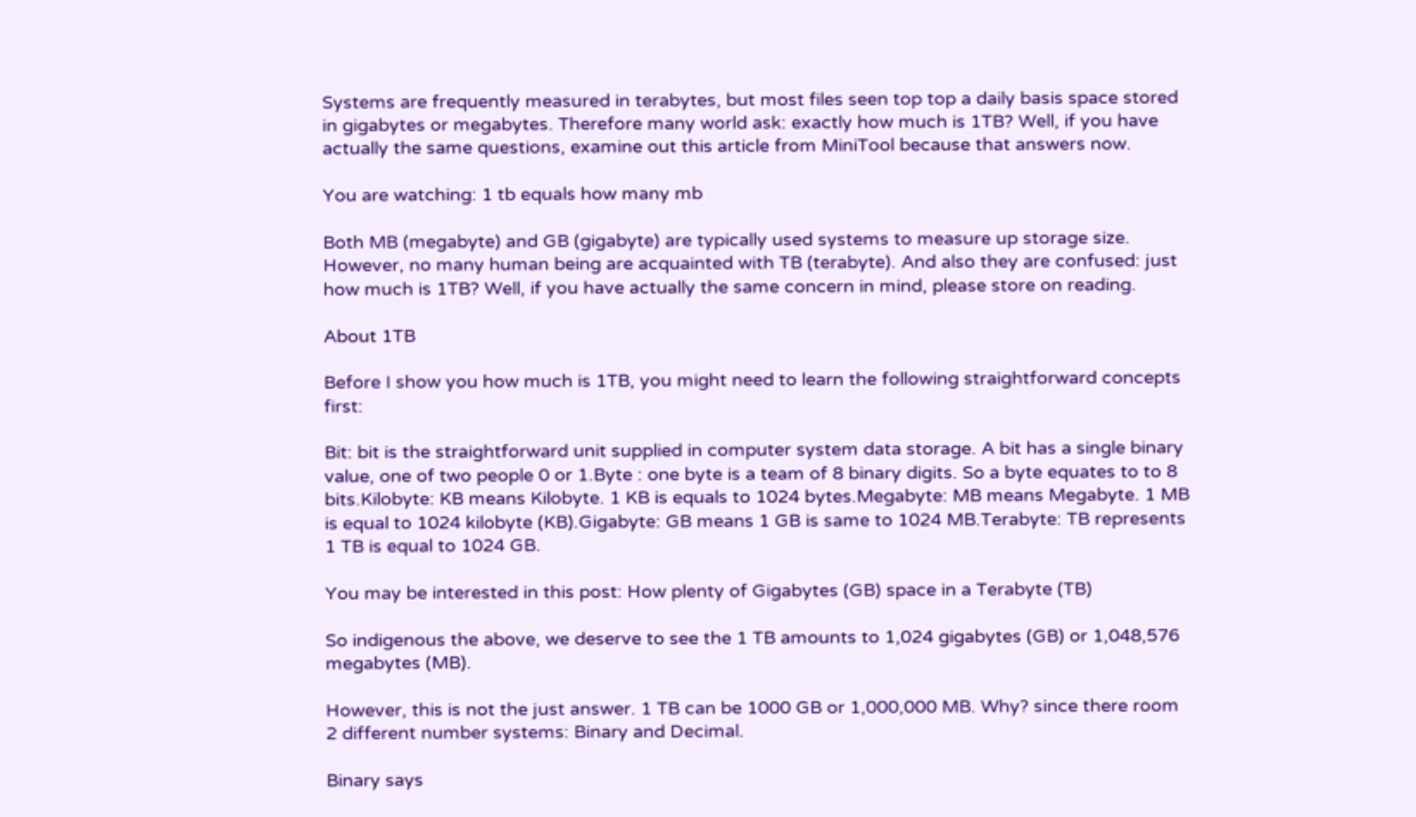Systems are frequently measured in terabytes, but most files seen top top a daily basis space stored in gigabytes or megabytes. Therefore many world ask: exactly how much is 1TB? Well, if you have actually the same questions, examine out this article from MiniTool because that answers now.

You are watching: 1 tb equals how many mb

Both MB (megabyte) and GB (gigabyte) are typically used systems to measure up storage size. However, no many human being are acquainted with TB (terabyte). And also they are confused: just how much is 1TB? Well, if you have actually the same concern in mind, please store on reading.

About 1TB

Before I show you how much is 1TB, you might need to learn the following straightforward concepts first:

Bit: bit is the straightforward unit supplied in computer system data storage. A bit has a single binary value, one of two people 0 or 1.Byte : one byte is a team of 8 binary digits. So a byte equates to to 8 bits.Kilobyte: KB means Kilobyte. 1 KB is equals to 1024 bytes.Megabyte: MB means Megabyte. 1 MB is equal to 1024 kilobyte (KB).Gigabyte: GB means 1 GB is same to 1024 MB.Terabyte: TB represents 1 TB is equal to 1024 GB.

You may be interested in this post: How plenty of Gigabytes (GB) space in a Terabyte (TB)

So indigenous the above, we deserve to see the 1 TB amounts to 1,024 gigabytes (GB) or 1,048,576 megabytes (MB).

However, this is not the just answer. 1 TB can be 1000 GB or 1,000,000 MB. Why? since there room 2 different number systems: Binary and Decimal.

Binary says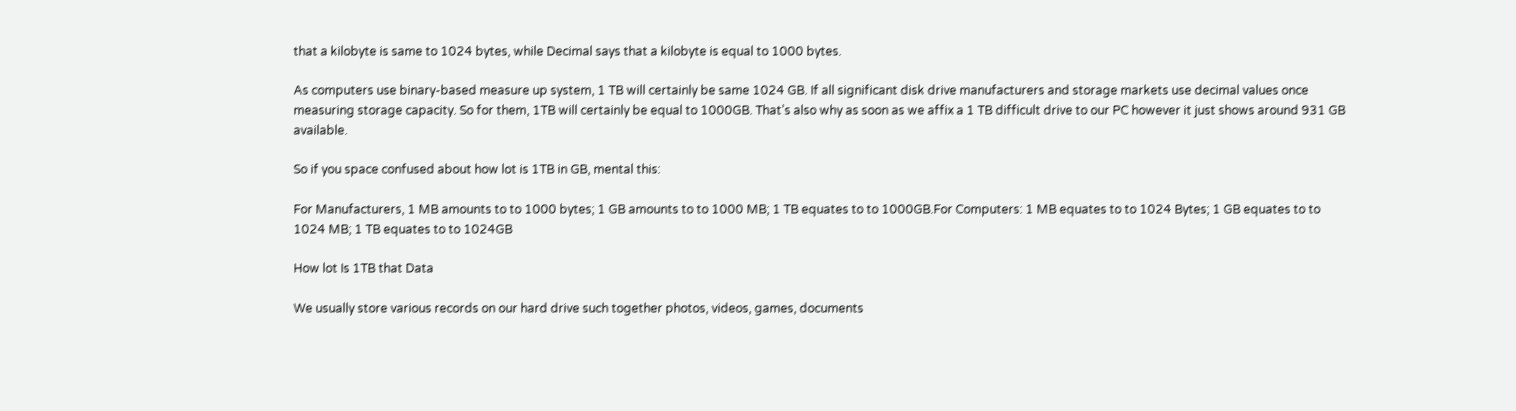that a kilobyte is same to 1024 bytes, while Decimal says that a kilobyte is equal to 1000 bytes.

As computers use binary-based measure up system, 1 TB will certainly be same 1024 GB. If all significant disk drive manufacturers and storage markets use decimal values once measuring storage capacity. So for them, 1TB will certainly be equal to 1000GB. That’s also why as soon as we affix a 1 TB difficult drive to our PC however it just shows around 931 GB available.

So if you space confused about how lot is 1TB in GB, mental this:

For Manufacturers, 1 MB amounts to to 1000 bytes; 1 GB amounts to to 1000 MB; 1 TB equates to to 1000GB.For Computers: 1 MB equates to to 1024 Bytes; 1 GB equates to to 1024 MB; 1 TB equates to to 1024GB

How lot Is 1TB that Data

We usually store various records on our hard drive such together photos, videos, games, documents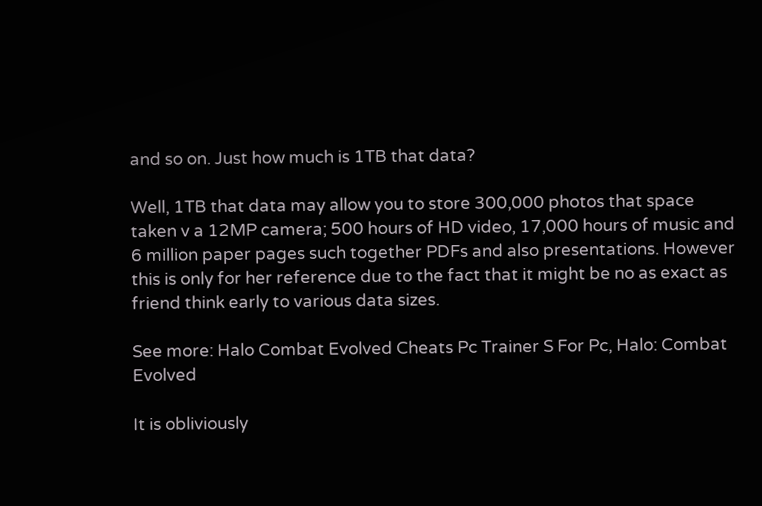and so on. Just how much is 1TB that data?

Well, 1TB that data may allow you to store 300,000 photos that space taken v a 12MP camera; 500 hours of HD video, 17,000 hours of music and 6 million paper pages such together PDFs and also presentations. However this is only for her reference due to the fact that it might be no as exact as friend think early to various data sizes.

See more: Halo Combat Evolved Cheats Pc Trainer S For Pc, Halo: Combat Evolved

It is obliviously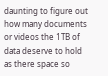daunting to figure out how many documents or videos the 1TB of data deserve to hold as there space so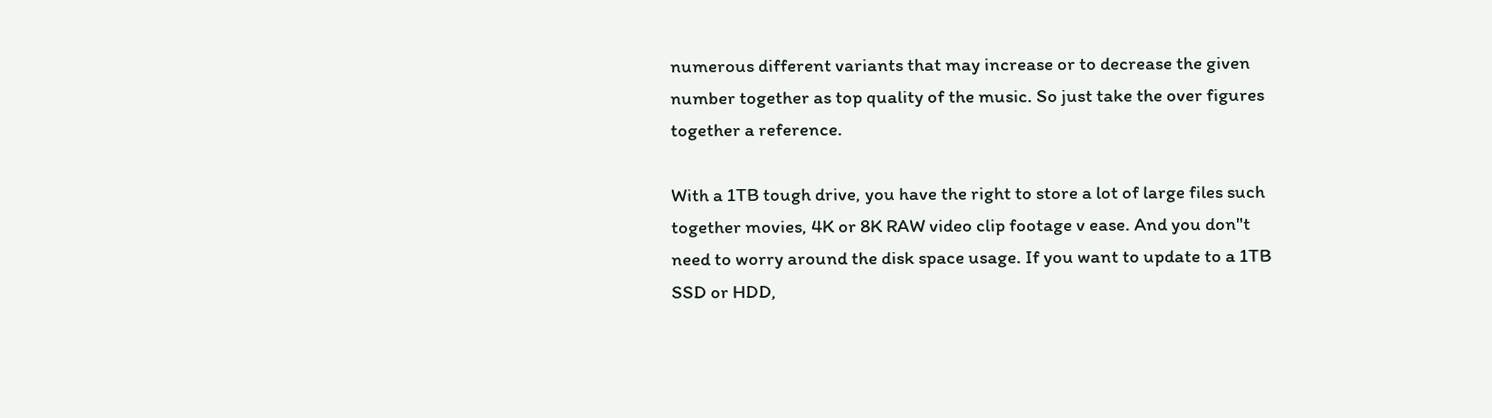numerous different variants that may increase or to decrease the given number together as top quality of the music. So just take the over figures together a reference.

With a 1TB tough drive, you have the right to store a lot of large files such together movies, 4K or 8K RAW video clip footage v ease. And you don"t need to worry around the disk space usage. If you want to update to a 1TB SSD or HDD,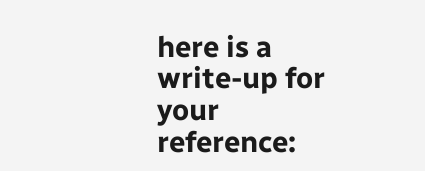here is a write-up for your reference: